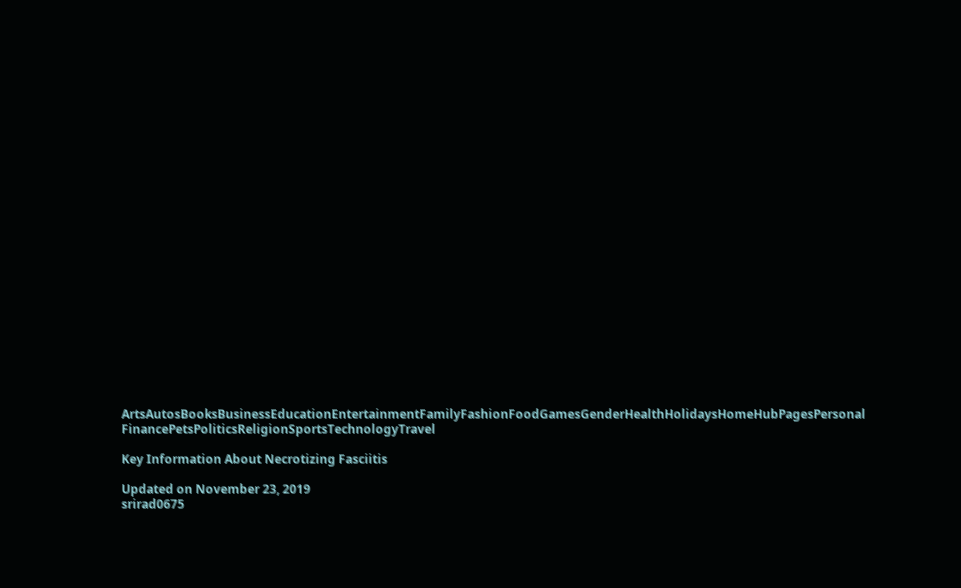ArtsAutosBooksBusinessEducationEntertainmentFamilyFashionFoodGamesGenderHealthHolidaysHomeHubPagesPersonal FinancePetsPoliticsReligionSportsTechnologyTravel

Key Information About Necrotizing Fasciitis

Updated on November 23, 2019
srirad0675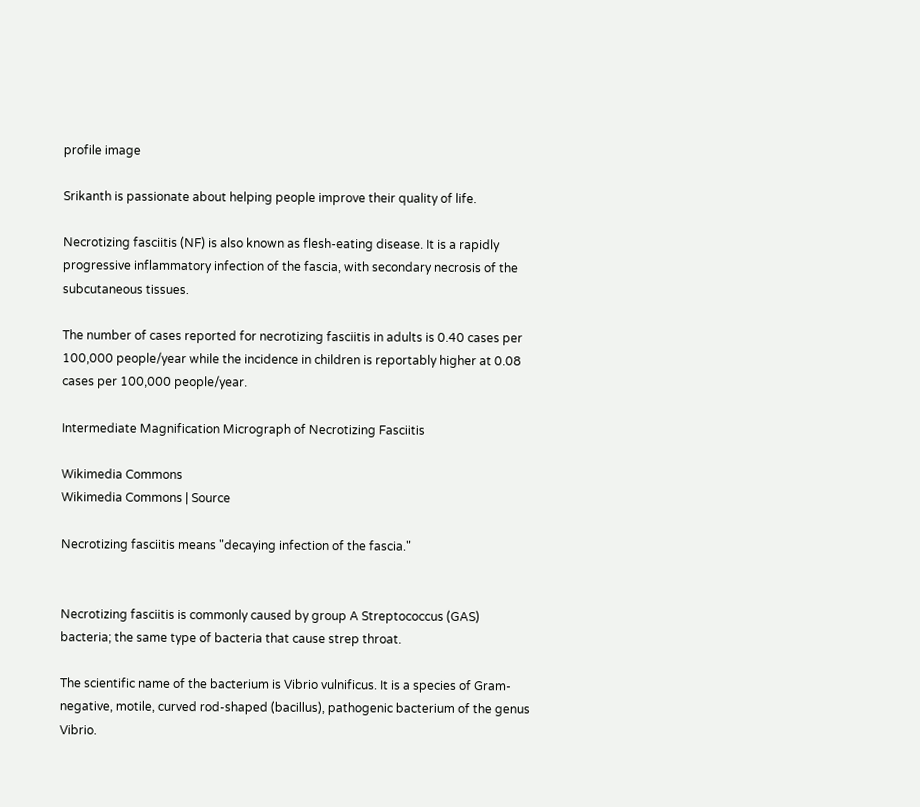profile image

Srikanth is passionate about helping people improve their quality of life.

Necrotizing fasciitis (NF) is also known as flesh-eating disease. It is a rapidly progressive inflammatory infection of the fascia, with secondary necrosis of the subcutaneous tissues.

The number of cases reported for necrotizing fasciitis in adults is 0.40 cases per 100,000 people/year while the incidence in children is reportably higher at 0.08 cases per 100,000 people/year.

Intermediate Magnification Micrograph of Necrotizing Fasciitis

Wikimedia Commons
Wikimedia Commons | Source

Necrotizing fasciitis means "decaying infection of the fascia."


Necrotizing fasciitis is commonly caused by group A Streptococcus (GAS) bacteria; the same type of bacteria that cause strep throat.

The scientific name of the bacterium is Vibrio vulnificus. It is a species of Gram-negative, motile, curved rod-shaped (bacillus), pathogenic bacterium of the genus Vibrio.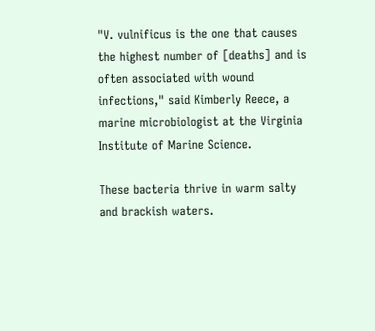"V. vulnificus is the one that causes the highest number of [deaths] and is often associated with wound infections," said Kimberly Reece, a marine microbiologist at the Virginia Institute of Marine Science.

These bacteria thrive in warm salty and brackish waters.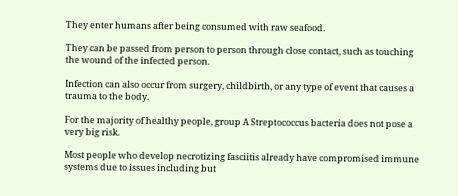They enter humans after being consumed with raw seafood.

They can be passed from person to person through close contact, such as touching the wound of the infected person.

Infection can also occur from surgery, childbirth, or any type of event that causes a trauma to the body.

For the majority of healthy people, group A Streptococcus bacteria does not pose a very big risk.

Most people who develop necrotizing fasciitis already have compromised immune systems due to issues including but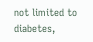not limited to diabetes,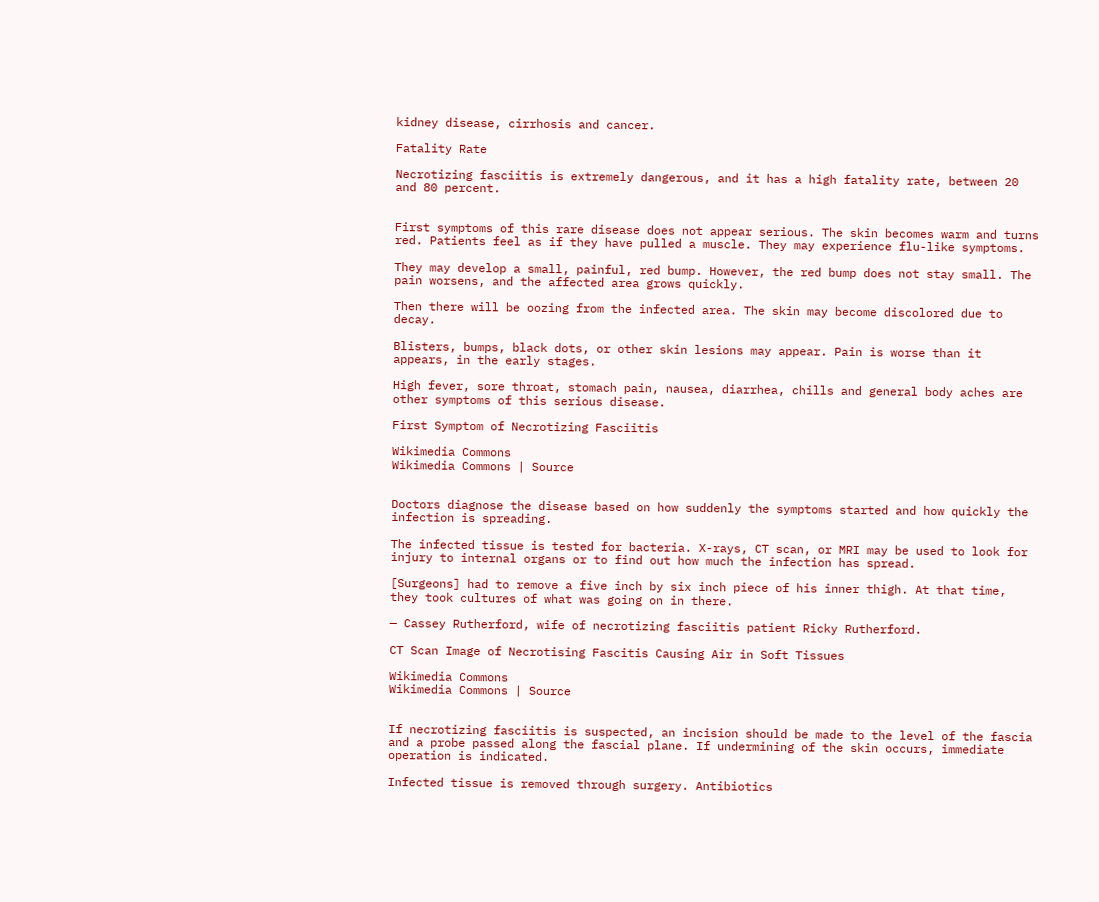kidney disease, cirrhosis and cancer.

Fatality Rate

Necrotizing fasciitis is extremely dangerous, and it has a high fatality rate, between 20 and 80 percent.


First symptoms of this rare disease does not appear serious. The skin becomes warm and turns red. Patients feel as if they have pulled a muscle. They may experience flu-like symptoms.

They may develop a small, painful, red bump. However, the red bump does not stay small. The pain worsens, and the affected area grows quickly.

Then there will be oozing from the infected area. The skin may become discolored due to decay.

Blisters, bumps, black dots, or other skin lesions may appear. Pain is worse than it appears, in the early stages.

High fever, sore throat, stomach pain, nausea, diarrhea, chills and general body aches are other symptoms of this serious disease.

First Symptom of Necrotizing Fasciitis

Wikimedia Commons
Wikimedia Commons | Source


Doctors diagnose the disease based on how suddenly the symptoms started and how quickly the infection is spreading.

The infected tissue is tested for bacteria. X-rays, CT scan, or MRI may be used to look for injury to internal organs or to find out how much the infection has spread.

[Surgeons] had to remove a five inch by six inch piece of his inner thigh. At that time, they took cultures of what was going on in there.

— Cassey Rutherford, wife of necrotizing fasciitis patient Ricky Rutherford.

CT Scan Image of Necrotising Fascitis Causing Air in Soft Tissues

Wikimedia Commons
Wikimedia Commons | Source


If necrotizing fasciitis is suspected, an incision should be made to the level of the fascia and a probe passed along the fascial plane. If undermining of the skin occurs, immediate operation is indicated.

Infected tissue is removed through surgery. Antibiotics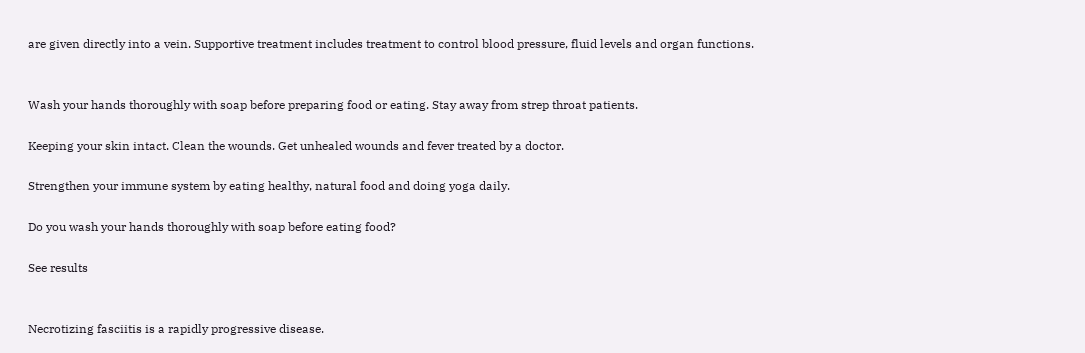are given directly into a vein. Supportive treatment includes treatment to control blood pressure, fluid levels and organ functions.


Wash your hands thoroughly with soap before preparing food or eating. Stay away from strep throat patients.

Keeping your skin intact. Clean the wounds. Get unhealed wounds and fever treated by a doctor.

Strengthen your immune system by eating healthy, natural food and doing yoga daily.

Do you wash your hands thoroughly with soap before eating food?

See results


Necrotizing fasciitis is a rapidly progressive disease.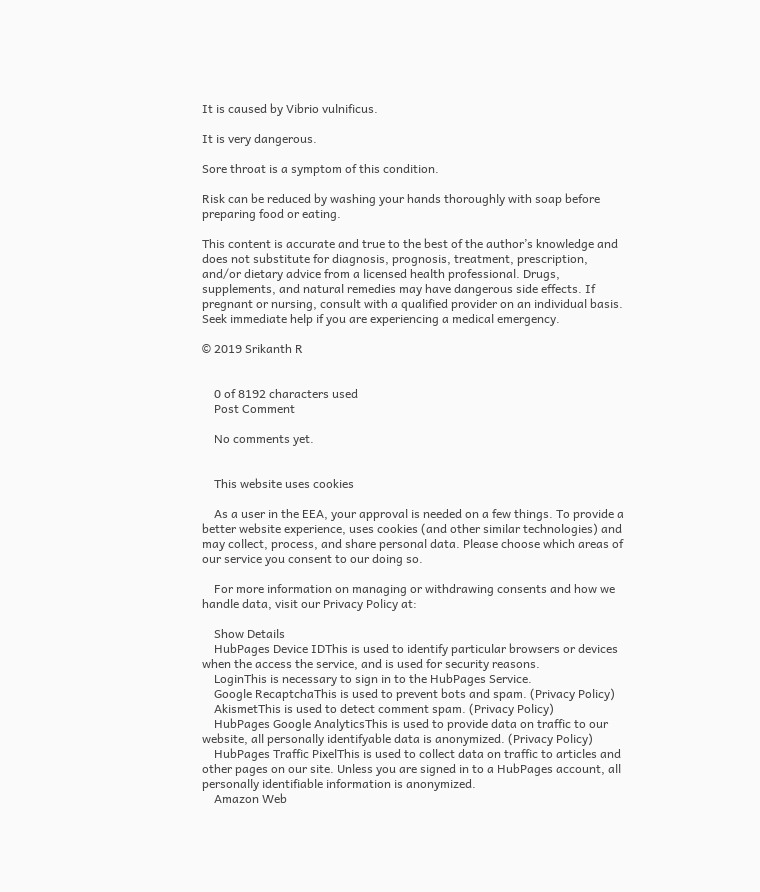It is caused by Vibrio vulnificus.

It is very dangerous.

Sore throat is a symptom of this condition.

Risk can be reduced by washing your hands thoroughly with soap before preparing food or eating.

This content is accurate and true to the best of the author’s knowledge and does not substitute for diagnosis, prognosis, treatment, prescription, and/or dietary advice from a licensed health professional. Drugs, supplements, and natural remedies may have dangerous side effects. If pregnant or nursing, consult with a qualified provider on an individual basis. Seek immediate help if you are experiencing a medical emergency.

© 2019 Srikanth R


    0 of 8192 characters used
    Post Comment

    No comments yet.


    This website uses cookies

    As a user in the EEA, your approval is needed on a few things. To provide a better website experience, uses cookies (and other similar technologies) and may collect, process, and share personal data. Please choose which areas of our service you consent to our doing so.

    For more information on managing or withdrawing consents and how we handle data, visit our Privacy Policy at:

    Show Details
    HubPages Device IDThis is used to identify particular browsers or devices when the access the service, and is used for security reasons.
    LoginThis is necessary to sign in to the HubPages Service.
    Google RecaptchaThis is used to prevent bots and spam. (Privacy Policy)
    AkismetThis is used to detect comment spam. (Privacy Policy)
    HubPages Google AnalyticsThis is used to provide data on traffic to our website, all personally identifyable data is anonymized. (Privacy Policy)
    HubPages Traffic PixelThis is used to collect data on traffic to articles and other pages on our site. Unless you are signed in to a HubPages account, all personally identifiable information is anonymized.
    Amazon Web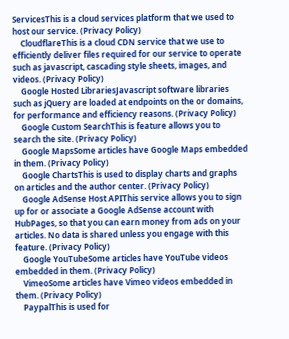ServicesThis is a cloud services platform that we used to host our service. (Privacy Policy)
    CloudflareThis is a cloud CDN service that we use to efficiently deliver files required for our service to operate such as javascript, cascading style sheets, images, and videos. (Privacy Policy)
    Google Hosted LibrariesJavascript software libraries such as jQuery are loaded at endpoints on the or domains, for performance and efficiency reasons. (Privacy Policy)
    Google Custom SearchThis is feature allows you to search the site. (Privacy Policy)
    Google MapsSome articles have Google Maps embedded in them. (Privacy Policy)
    Google ChartsThis is used to display charts and graphs on articles and the author center. (Privacy Policy)
    Google AdSense Host APIThis service allows you to sign up for or associate a Google AdSense account with HubPages, so that you can earn money from ads on your articles. No data is shared unless you engage with this feature. (Privacy Policy)
    Google YouTubeSome articles have YouTube videos embedded in them. (Privacy Policy)
    VimeoSome articles have Vimeo videos embedded in them. (Privacy Policy)
    PaypalThis is used for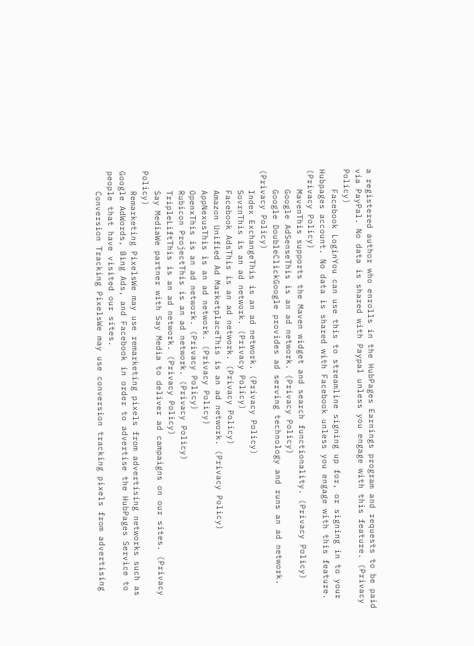a registered author who enrolls in the HubPages Earnings program and requests to be paid via PayPal. No data is shared with Paypal unless you engage with this feature. (Privacy Policy)
    Facebook LoginYou can use this to streamline signing up for, or signing in to your Hubpages account. No data is shared with Facebook unless you engage with this feature. (Privacy Policy)
    MavenThis supports the Maven widget and search functionality. (Privacy Policy)
    Google AdSenseThis is an ad network. (Privacy Policy)
    Google DoubleClickGoogle provides ad serving technology and runs an ad network. (Privacy Policy)
    Index ExchangeThis is an ad network. (Privacy Policy)
    SovrnThis is an ad network. (Privacy Policy)
    Facebook AdsThis is an ad network. (Privacy Policy)
    Amazon Unified Ad MarketplaceThis is an ad network. (Privacy Policy)
    AppNexusThis is an ad network. (Privacy Policy)
    OpenxThis is an ad network. (Privacy Policy)
    Rubicon ProjectThis is an ad network. (Privacy Policy)
    TripleLiftThis is an ad network. (Privacy Policy)
    Say MediaWe partner with Say Media to deliver ad campaigns on our sites. (Privacy Policy)
    Remarketing PixelsWe may use remarketing pixels from advertising networks such as Google AdWords, Bing Ads, and Facebook in order to advertise the HubPages Service to people that have visited our sites.
    Conversion Tracking PixelsWe may use conversion tracking pixels from advertising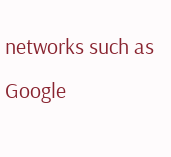networks such as Google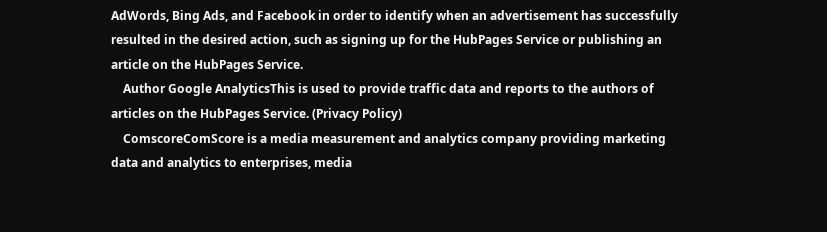AdWords, Bing Ads, and Facebook in order to identify when an advertisement has successfully resulted in the desired action, such as signing up for the HubPages Service or publishing an article on the HubPages Service.
    Author Google AnalyticsThis is used to provide traffic data and reports to the authors of articles on the HubPages Service. (Privacy Policy)
    ComscoreComScore is a media measurement and analytics company providing marketing data and analytics to enterprises, media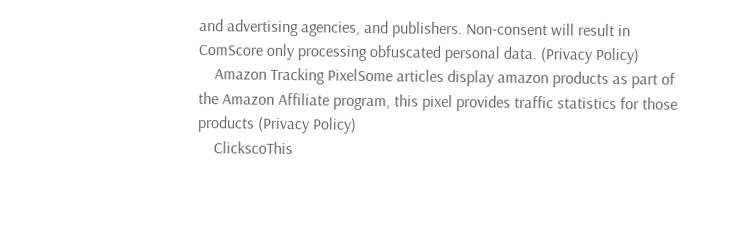and advertising agencies, and publishers. Non-consent will result in ComScore only processing obfuscated personal data. (Privacy Policy)
    Amazon Tracking PixelSome articles display amazon products as part of the Amazon Affiliate program, this pixel provides traffic statistics for those products (Privacy Policy)
    ClickscoThis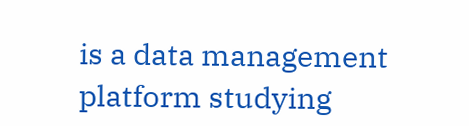is a data management platform studying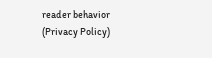reader behavior (Privacy Policy)